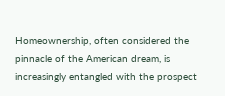Homeownership, often considered the pinnacle of the American dream, is increasingly entangled with the prospect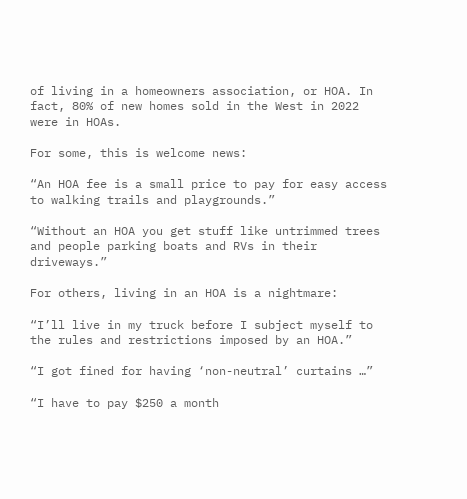of living in a homeowners association, or HOA. In fact, 80% of new homes sold in the West in 2022 were in HOAs.

For some, this is welcome news:

“An HOA fee is a small price to pay for easy access to walking trails and playgrounds.”

“Without an HOA you get stuff like untrimmed trees and people parking boats and RVs in their driveways.”

For others, living in an HOA is a nightmare:

“I’ll live in my truck before I subject myself to the rules and restrictions imposed by an HOA.”

“I got fined for having ‘non-neutral’ curtains …”

“I have to pay $250 a month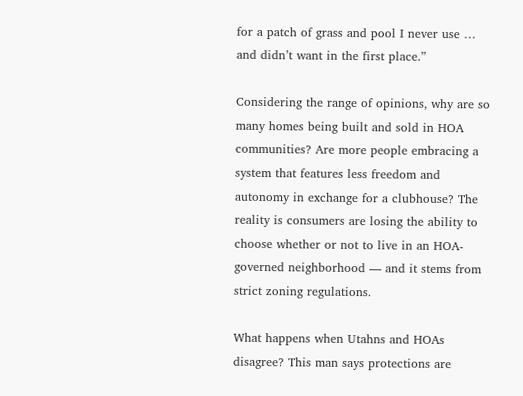for a patch of grass and pool I never use … and didn’t want in the first place.”

Considering the range of opinions, why are so many homes being built and sold in HOA communities? Are more people embracing a system that features less freedom and autonomy in exchange for a clubhouse? The reality is consumers are losing the ability to choose whether or not to live in an HOA-governed neighborhood — and it stems from strict zoning regulations.

What happens when Utahns and HOAs disagree? This man says protections are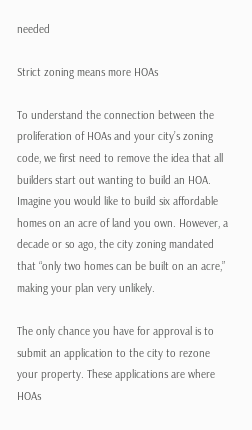needed

Strict zoning means more HOAs

To understand the connection between the proliferation of HOAs and your city’s zoning code, we first need to remove the idea that all builders start out wanting to build an HOA. Imagine you would like to build six affordable homes on an acre of land you own. However, a decade or so ago, the city zoning mandated that “only two homes can be built on an acre,” making your plan very unlikely.

The only chance you have for approval is to submit an application to the city to rezone your property. These applications are where HOAs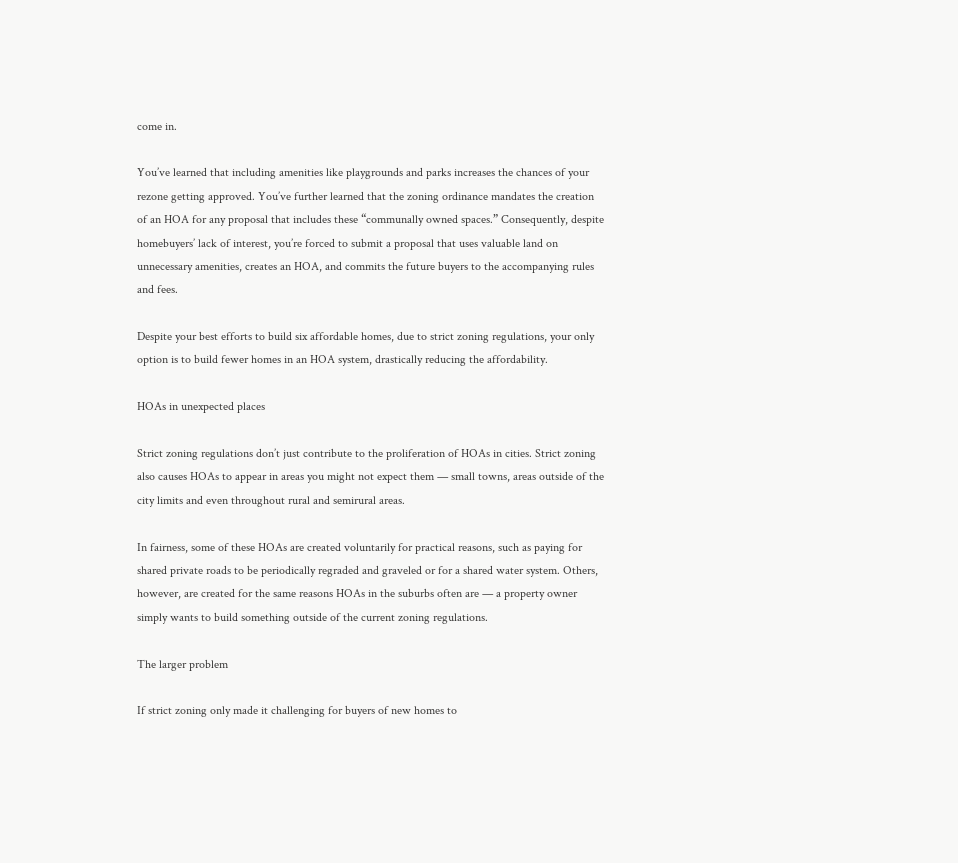come in.

You’ve learned that including amenities like playgrounds and parks increases the chances of your rezone getting approved. You’ve further learned that the zoning ordinance mandates the creation of an HOA for any proposal that includes these “communally owned spaces.” Consequently, despite homebuyers’ lack of interest, you’re forced to submit a proposal that uses valuable land on unnecessary amenities, creates an HOA, and commits the future buyers to the accompanying rules and fees.

Despite your best efforts to build six affordable homes, due to strict zoning regulations, your only option is to build fewer homes in an HOA system, drastically reducing the affordability.

HOAs in unexpected places

Strict zoning regulations don’t just contribute to the proliferation of HOAs in cities. Strict zoning also causes HOAs to appear in areas you might not expect them — small towns, areas outside of the city limits and even throughout rural and semirural areas.

In fairness, some of these HOAs are created voluntarily for practical reasons, such as paying for shared private roads to be periodically regraded and graveled or for a shared water system. Others, however, are created for the same reasons HOAs in the suburbs often are — a property owner simply wants to build something outside of the current zoning regulations.

The larger problem

If strict zoning only made it challenging for buyers of new homes to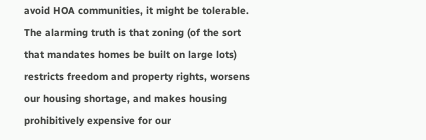avoid HOA communities, it might be tolerable. The alarming truth is that zoning (of the sort that mandates homes be built on large lots) restricts freedom and property rights, worsens our housing shortage, and makes housing prohibitively expensive for our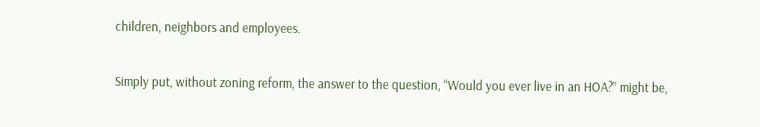children, neighbors and employees.

Simply put, without zoning reform, the answer to the question, “Would you ever live in an HOA?” might be,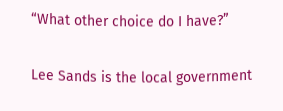“What other choice do I have?”

Lee Sands is the local government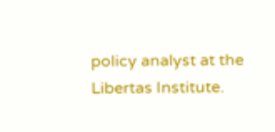policy analyst at the Libertas Institute.